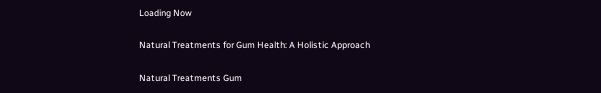Loading Now

Natural Treatments for Gum Health: A Holistic Approach

Natural Treatments Gum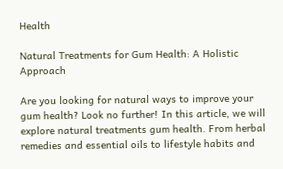Health

Natural Treatments for Gum Health: A Holistic Approach

Are you looking for natural ways to improve your gum health? Look no further! In this article, we will explore natural treatments gum health. From herbal remedies and essential oils to lifestyle habits and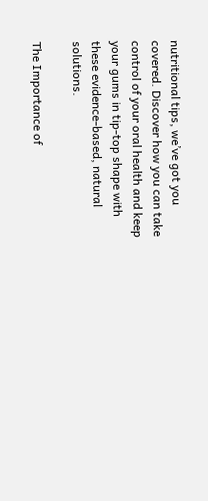nutritional tips, we’ve got you covered. Discover how you can take control of your oral health and keep your gums in tip-top shape with these evidence-based, natural solutions.

The Importance of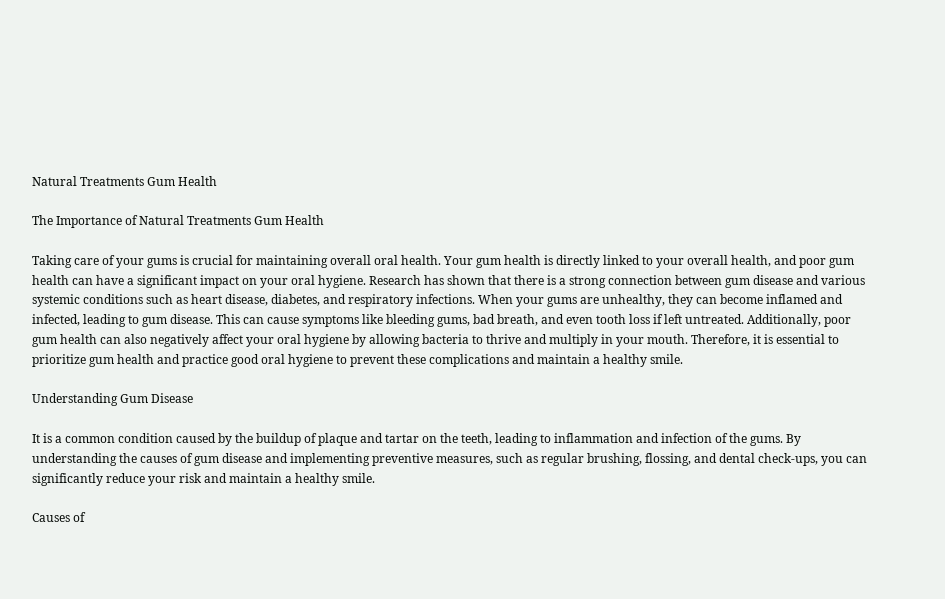Natural Treatments Gum Health

The Importance of Natural Treatments Gum Health

Taking care of your gums is crucial for maintaining overall oral health. Your gum health is directly linked to your overall health, and poor gum health can have a significant impact on your oral hygiene. Research has shown that there is a strong connection between gum disease and various systemic conditions such as heart disease, diabetes, and respiratory infections. When your gums are unhealthy, they can become inflamed and infected, leading to gum disease. This can cause symptoms like bleeding gums, bad breath, and even tooth loss if left untreated. Additionally, poor gum health can also negatively affect your oral hygiene by allowing bacteria to thrive and multiply in your mouth. Therefore, it is essential to prioritize gum health and practice good oral hygiene to prevent these complications and maintain a healthy smile.

Understanding Gum Disease

It is a common condition caused by the buildup of plaque and tartar on the teeth, leading to inflammation and infection of the gums. By understanding the causes of gum disease and implementing preventive measures, such as regular brushing, flossing, and dental check-ups, you can significantly reduce your risk and maintain a healthy smile.

Causes of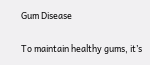Gum Disease

To maintain healthy gums, it’s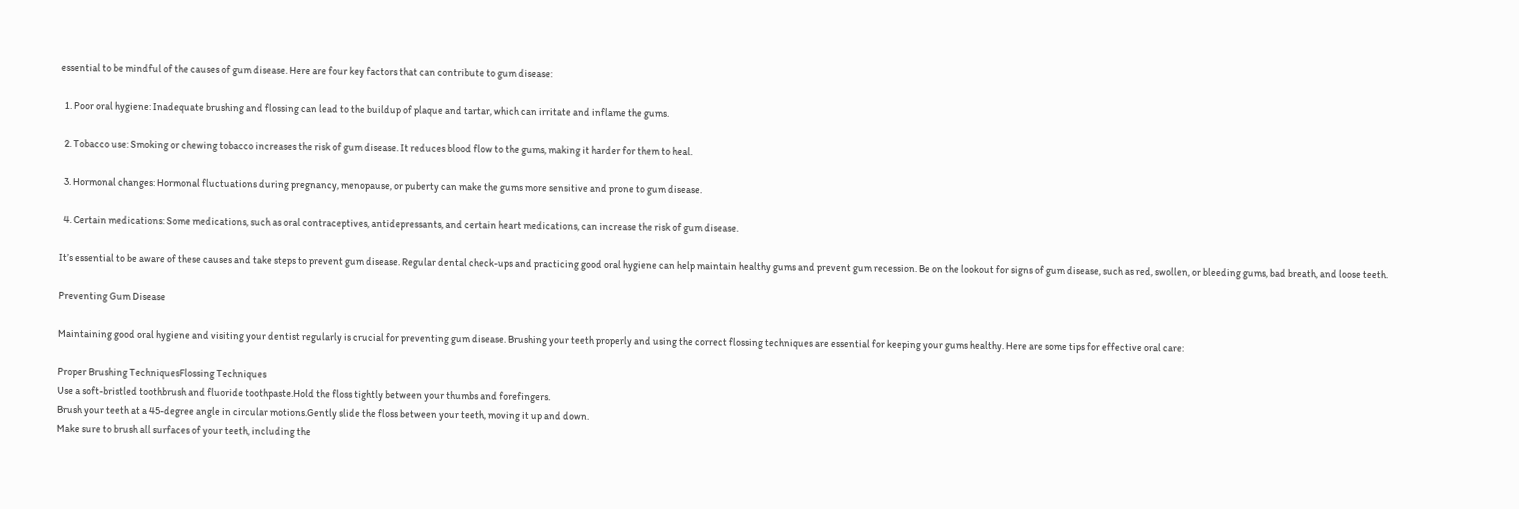essential to be mindful of the causes of gum disease. Here are four key factors that can contribute to gum disease:

  1. Poor oral hygiene: Inadequate brushing and flossing can lead to the buildup of plaque and tartar, which can irritate and inflame the gums.

  2. Tobacco use: Smoking or chewing tobacco increases the risk of gum disease. It reduces blood flow to the gums, making it harder for them to heal.

  3. Hormonal changes: Hormonal fluctuations during pregnancy, menopause, or puberty can make the gums more sensitive and prone to gum disease.

  4. Certain medications: Some medications, such as oral contraceptives, antidepressants, and certain heart medications, can increase the risk of gum disease.

It’s essential to be aware of these causes and take steps to prevent gum disease. Regular dental check-ups and practicing good oral hygiene can help maintain healthy gums and prevent gum recession. Be on the lookout for signs of gum disease, such as red, swollen, or bleeding gums, bad breath, and loose teeth.

Preventing Gum Disease

Maintaining good oral hygiene and visiting your dentist regularly is crucial for preventing gum disease. Brushing your teeth properly and using the correct flossing techniques are essential for keeping your gums healthy. Here are some tips for effective oral care:

Proper Brushing TechniquesFlossing Techniques
Use a soft-bristled toothbrush and fluoride toothpaste.Hold the floss tightly between your thumbs and forefingers.
Brush your teeth at a 45-degree angle in circular motions.Gently slide the floss between your teeth, moving it up and down.
Make sure to brush all surfaces of your teeth, including the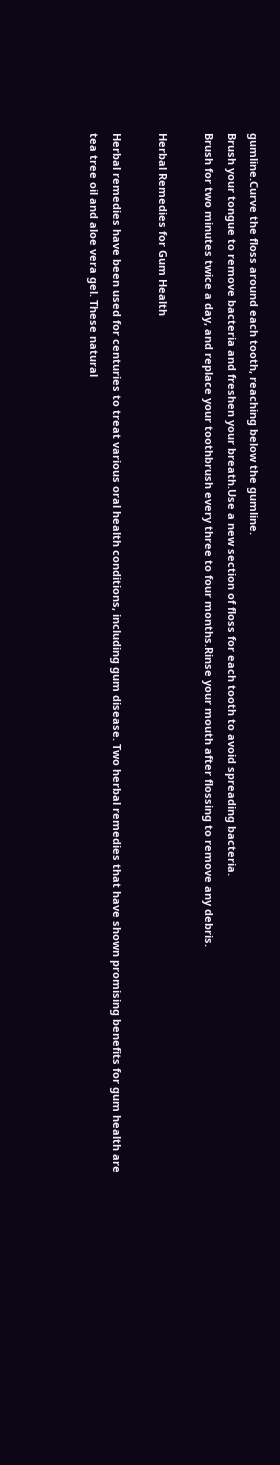gumline.Curve the floss around each tooth, reaching below the gumline.
Brush your tongue to remove bacteria and freshen your breath.Use a new section of floss for each tooth to avoid spreading bacteria.
Brush for two minutes twice a day, and replace your toothbrush every three to four months.Rinse your mouth after flossing to remove any debris.

Herbal Remedies for Gum Health

Herbal remedies have been used for centuries to treat various oral health conditions, including gum disease. Two herbal remedies that have shown promising benefits for gum health are tea tree oil and aloe vera gel. These natural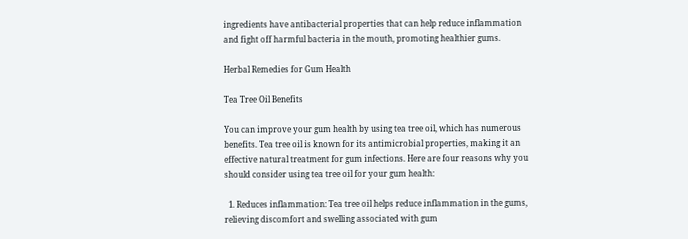ingredients have antibacterial properties that can help reduce inflammation and fight off harmful bacteria in the mouth, promoting healthier gums.

Herbal Remedies for Gum Health

Tea Tree Oil Benefits

You can improve your gum health by using tea tree oil, which has numerous benefits. Tea tree oil is known for its antimicrobial properties, making it an effective natural treatment for gum infections. Here are four reasons why you should consider using tea tree oil for your gum health:

  1. Reduces inflammation: Tea tree oil helps reduce inflammation in the gums, relieving discomfort and swelling associated with gum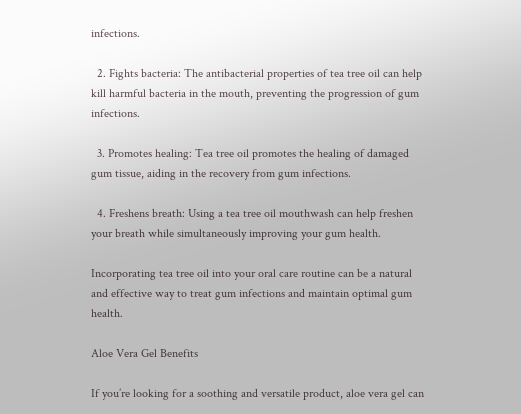infections.

  2. Fights bacteria: The antibacterial properties of tea tree oil can help kill harmful bacteria in the mouth, preventing the progression of gum infections.

  3. Promotes healing: Tea tree oil promotes the healing of damaged gum tissue, aiding in the recovery from gum infections.

  4. Freshens breath: Using a tea tree oil mouthwash can help freshen your breath while simultaneously improving your gum health.

Incorporating tea tree oil into your oral care routine can be a natural and effective way to treat gum infections and maintain optimal gum health.

Aloe Vera Gel Benefits

If you’re looking for a soothing and versatile product, aloe vera gel can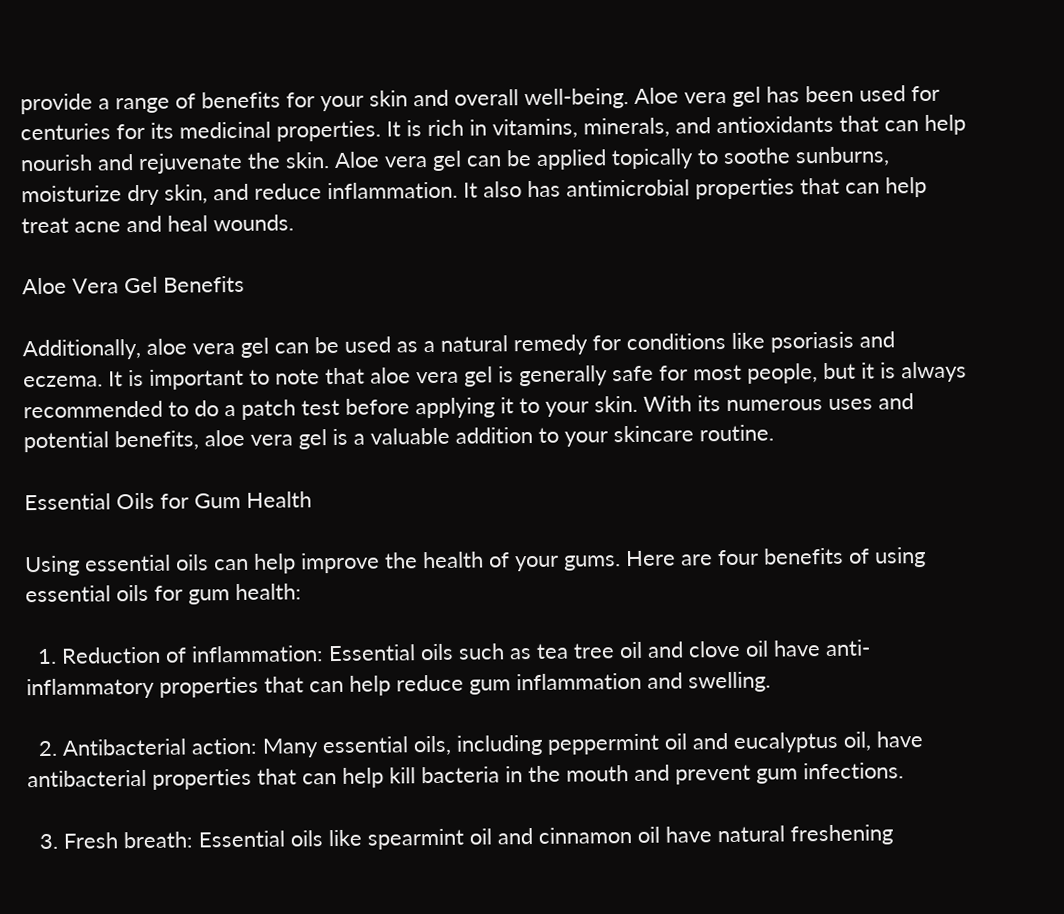provide a range of benefits for your skin and overall well-being. Aloe vera gel has been used for centuries for its medicinal properties. It is rich in vitamins, minerals, and antioxidants that can help nourish and rejuvenate the skin. Aloe vera gel can be applied topically to soothe sunburns, moisturize dry skin, and reduce inflammation. It also has antimicrobial properties that can help treat acne and heal wounds.

Aloe Vera Gel Benefits

Additionally, aloe vera gel can be used as a natural remedy for conditions like psoriasis and eczema. It is important to note that aloe vera gel is generally safe for most people, but it is always recommended to do a patch test before applying it to your skin. With its numerous uses and potential benefits, aloe vera gel is a valuable addition to your skincare routine.

Essential Oils for Gum Health

Using essential oils can help improve the health of your gums. Here are four benefits of using essential oils for gum health:

  1. Reduction of inflammation: Essential oils such as tea tree oil and clove oil have anti-inflammatory properties that can help reduce gum inflammation and swelling.

  2. Antibacterial action: Many essential oils, including peppermint oil and eucalyptus oil, have antibacterial properties that can help kill bacteria in the mouth and prevent gum infections.

  3. Fresh breath: Essential oils like spearmint oil and cinnamon oil have natural freshening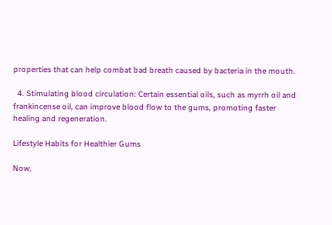properties that can help combat bad breath caused by bacteria in the mouth.

  4. Stimulating blood circulation: Certain essential oils, such as myrrh oil and frankincense oil, can improve blood flow to the gums, promoting faster healing and regeneration.

Lifestyle Habits for Healthier Gums

Now,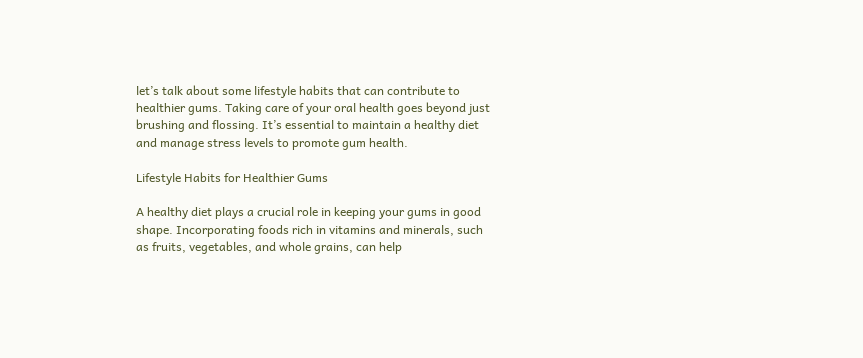let’s talk about some lifestyle habits that can contribute to healthier gums. Taking care of your oral health goes beyond just brushing and flossing. It’s essential to maintain a healthy diet and manage stress levels to promote gum health.

Lifestyle Habits for Healthier Gums

A healthy diet plays a crucial role in keeping your gums in good shape. Incorporating foods rich in vitamins and minerals, such as fruits, vegetables, and whole grains, can help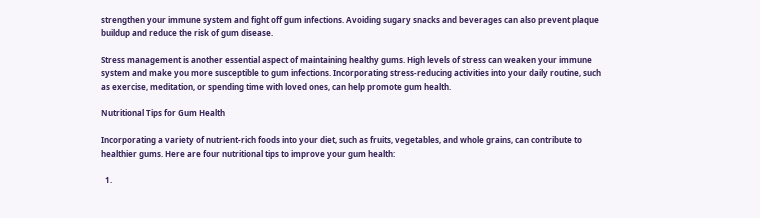strengthen your immune system and fight off gum infections. Avoiding sugary snacks and beverages can also prevent plaque buildup and reduce the risk of gum disease.

Stress management is another essential aspect of maintaining healthy gums. High levels of stress can weaken your immune system and make you more susceptible to gum infections. Incorporating stress-reducing activities into your daily routine, such as exercise, meditation, or spending time with loved ones, can help promote gum health.

Nutritional Tips for Gum Health

Incorporating a variety of nutrient-rich foods into your diet, such as fruits, vegetables, and whole grains, can contribute to healthier gums. Here are four nutritional tips to improve your gum health:

  1.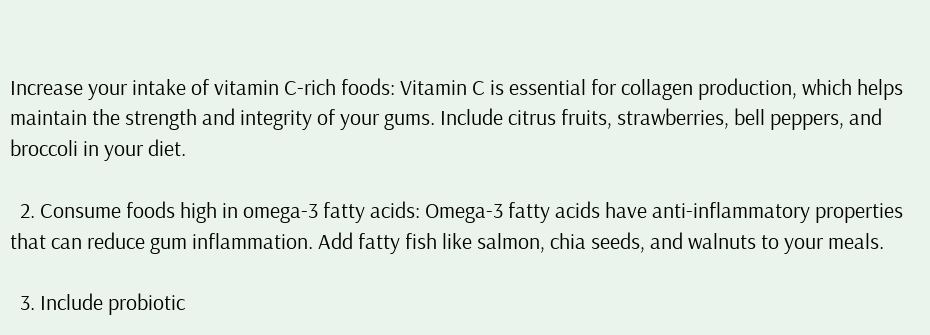Increase your intake of vitamin C-rich foods: Vitamin C is essential for collagen production, which helps maintain the strength and integrity of your gums. Include citrus fruits, strawberries, bell peppers, and broccoli in your diet.

  2. Consume foods high in omega-3 fatty acids: Omega-3 fatty acids have anti-inflammatory properties that can reduce gum inflammation. Add fatty fish like salmon, chia seeds, and walnuts to your meals.

  3. Include probiotic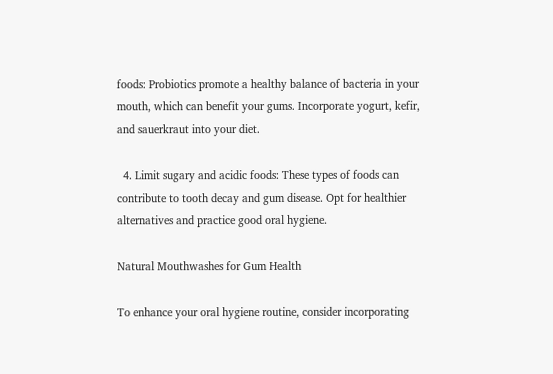foods: Probiotics promote a healthy balance of bacteria in your mouth, which can benefit your gums. Incorporate yogurt, kefir, and sauerkraut into your diet.

  4. Limit sugary and acidic foods: These types of foods can contribute to tooth decay and gum disease. Opt for healthier alternatives and practice good oral hygiene.

Natural Mouthwashes for Gum Health

To enhance your oral hygiene routine, consider incorporating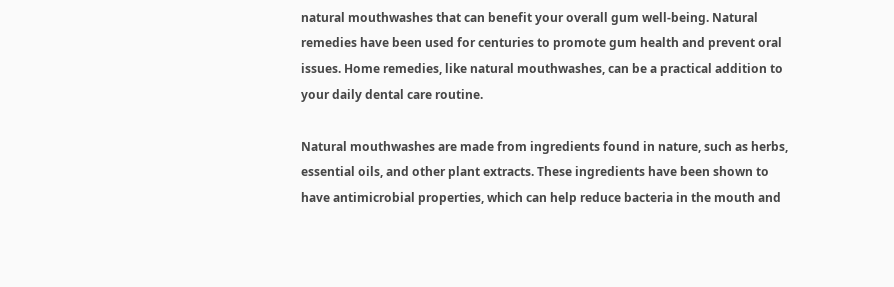natural mouthwashes that can benefit your overall gum well-being. Natural remedies have been used for centuries to promote gum health and prevent oral issues. Home remedies, like natural mouthwashes, can be a practical addition to your daily dental care routine.

Natural mouthwashes are made from ingredients found in nature, such as herbs, essential oils, and other plant extracts. These ingredients have been shown to have antimicrobial properties, which can help reduce bacteria in the mouth and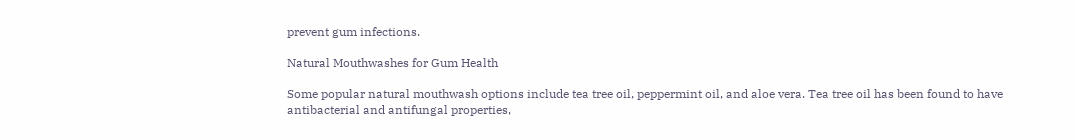prevent gum infections.

Natural Mouthwashes for Gum Health

Some popular natural mouthwash options include tea tree oil, peppermint oil, and aloe vera. Tea tree oil has been found to have antibacterial and antifungal properties,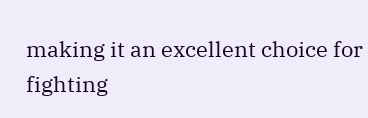making it an excellent choice for fighting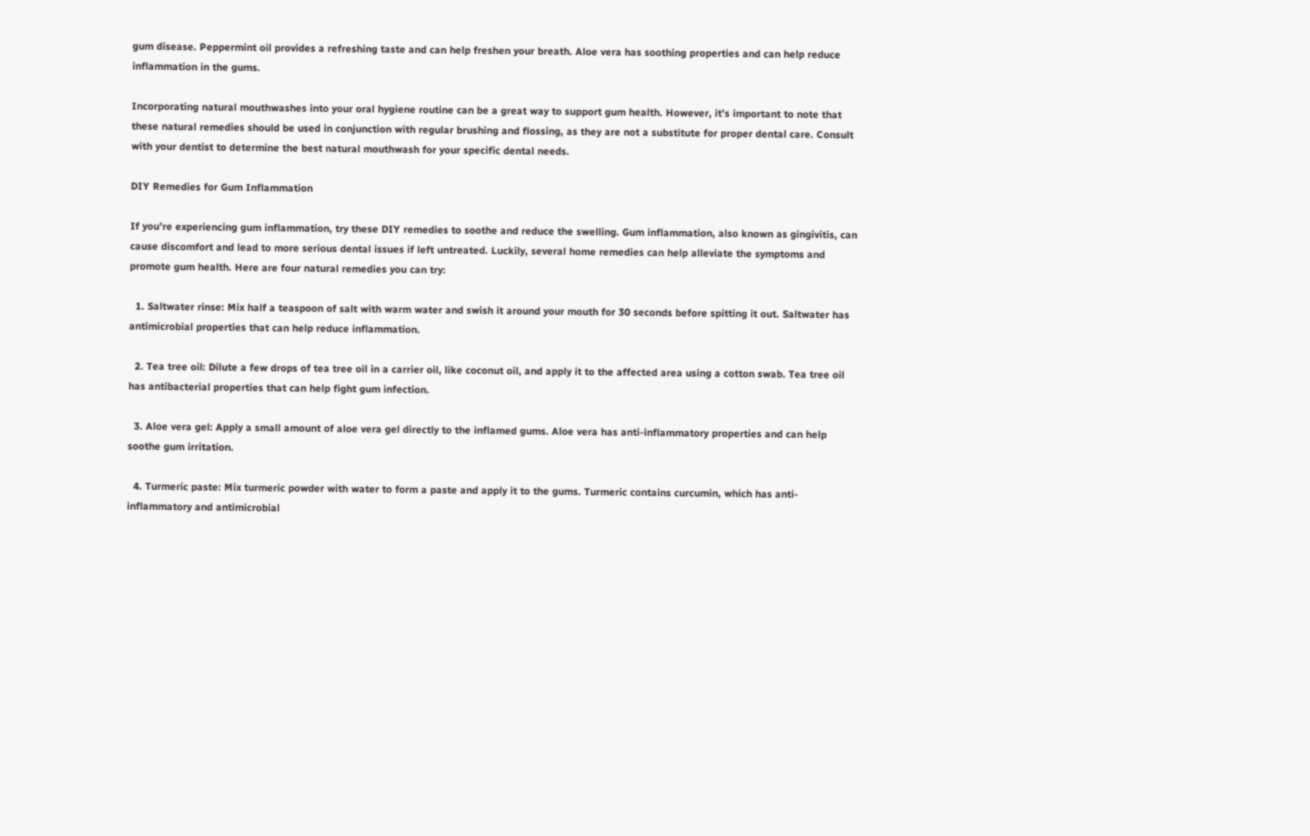gum disease. Peppermint oil provides a refreshing taste and can help freshen your breath. Aloe vera has soothing properties and can help reduce inflammation in the gums.

Incorporating natural mouthwashes into your oral hygiene routine can be a great way to support gum health. However, it’s important to note that these natural remedies should be used in conjunction with regular brushing and flossing, as they are not a substitute for proper dental care. Consult with your dentist to determine the best natural mouthwash for your specific dental needs.

DIY Remedies for Gum Inflammation

If you’re experiencing gum inflammation, try these DIY remedies to soothe and reduce the swelling. Gum inflammation, also known as gingivitis, can cause discomfort and lead to more serious dental issues if left untreated. Luckily, several home remedies can help alleviate the symptoms and promote gum health. Here are four natural remedies you can try:

  1. Saltwater rinse: Mix half a teaspoon of salt with warm water and swish it around your mouth for 30 seconds before spitting it out. Saltwater has antimicrobial properties that can help reduce inflammation.

  2. Tea tree oil: Dilute a few drops of tea tree oil in a carrier oil, like coconut oil, and apply it to the affected area using a cotton swab. Tea tree oil has antibacterial properties that can help fight gum infection.

  3. Aloe vera gel: Apply a small amount of aloe vera gel directly to the inflamed gums. Aloe vera has anti-inflammatory properties and can help soothe gum irritation.

  4. Turmeric paste: Mix turmeric powder with water to form a paste and apply it to the gums. Turmeric contains curcumin, which has anti-inflammatory and antimicrobial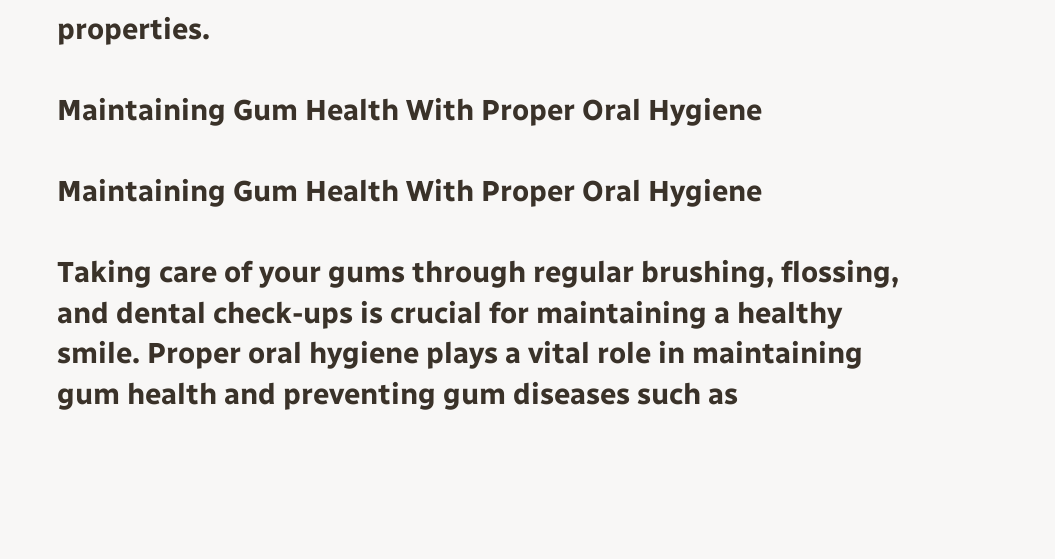properties.

Maintaining Gum Health With Proper Oral Hygiene

Maintaining Gum Health With Proper Oral Hygiene

Taking care of your gums through regular brushing, flossing, and dental check-ups is crucial for maintaining a healthy smile. Proper oral hygiene plays a vital role in maintaining gum health and preventing gum diseases such as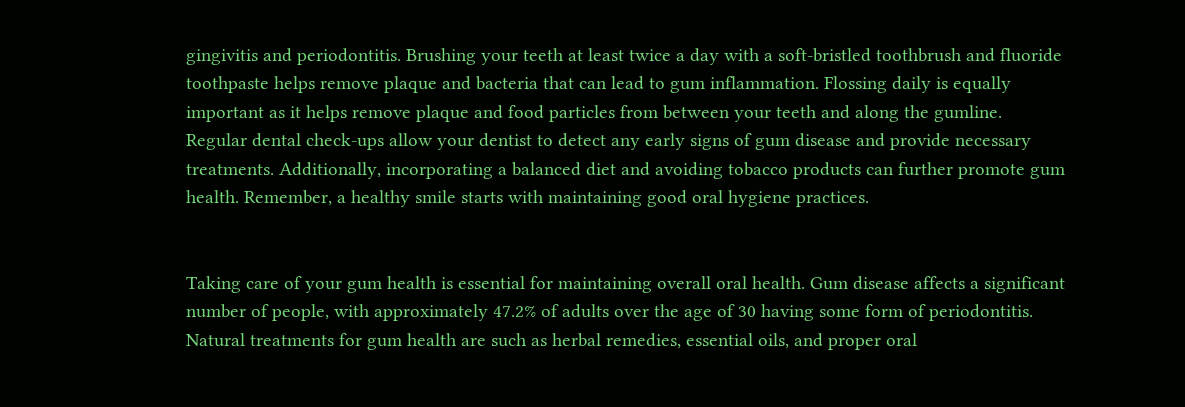gingivitis and periodontitis. Brushing your teeth at least twice a day with a soft-bristled toothbrush and fluoride toothpaste helps remove plaque and bacteria that can lead to gum inflammation. Flossing daily is equally important as it helps remove plaque and food particles from between your teeth and along the gumline. Regular dental check-ups allow your dentist to detect any early signs of gum disease and provide necessary treatments. Additionally, incorporating a balanced diet and avoiding tobacco products can further promote gum health. Remember, a healthy smile starts with maintaining good oral hygiene practices.


Taking care of your gum health is essential for maintaining overall oral health. Gum disease affects a significant number of people, with approximately 47.2% of adults over the age of 30 having some form of periodontitis. Natural treatments for gum health are such as herbal remedies, essential oils, and proper oral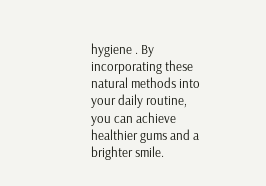hygiene . By incorporating these natural methods into your daily routine, you can achieve healthier gums and a brighter smile.